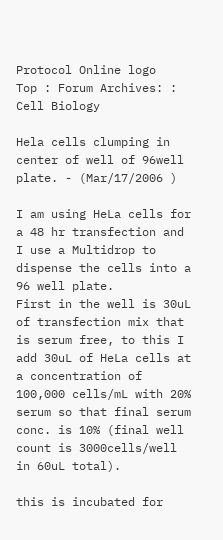Protocol Online logo
Top : Forum Archives: : Cell Biology

Hela cells clumping in center of well of 96well plate. - (Mar/17/2006 )

I am using HeLa cells for a 48 hr transfection and I use a Multidrop to dispense the cells into a 96 well plate.
First in the well is 30uL of transfection mix that is serum free, to this I add 30uL of HeLa cells at a concentration of 100,000 cells/mL with 20% serum so that final serum conc. is 10% (final well count is 3000cells/well in 60uL total).

this is incubated for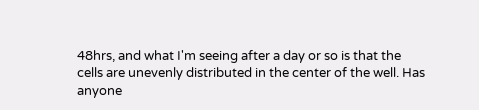48hrs, and what I'm seeing after a day or so is that the cells are unevenly distributed in the center of the well. Has anyone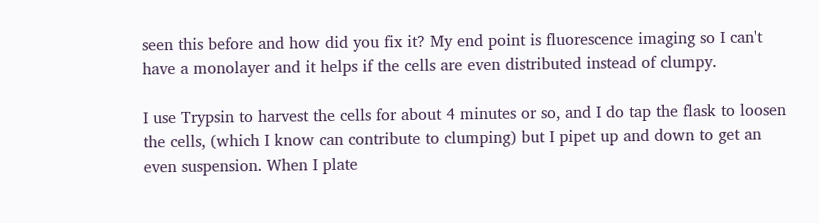seen this before and how did you fix it? My end point is fluorescence imaging so I can't have a monolayer and it helps if the cells are even distributed instead of clumpy.

I use Trypsin to harvest the cells for about 4 minutes or so, and I do tap the flask to loosen the cells, (which I know can contribute to clumping) but I pipet up and down to get an even suspension. When I plate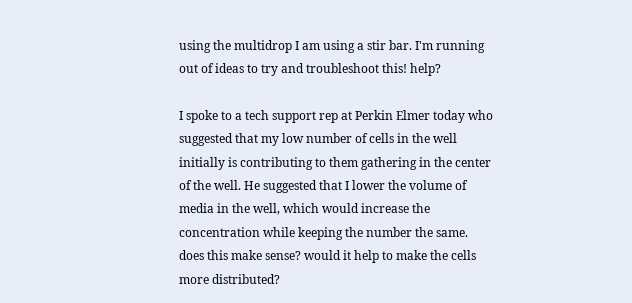using the multidrop I am using a stir bar. I'm running out of ideas to try and troubleshoot this! help?

I spoke to a tech support rep at Perkin Elmer today who suggested that my low number of cells in the well initially is contributing to them gathering in the center of the well. He suggested that I lower the volume of media in the well, which would increase the concentration while keeping the number the same. does this make sense? would it help to make the cells more distributed?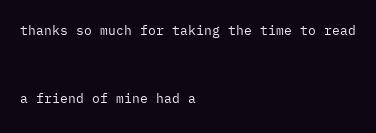thanks so much for taking the time to read


a friend of mine had a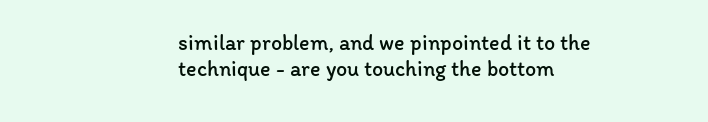similar problem, and we pinpointed it to the technique - are you touching the bottom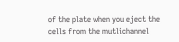of the plate when you eject the cells from the mutlichannel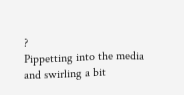?
Pippetting into the media and swirling a bit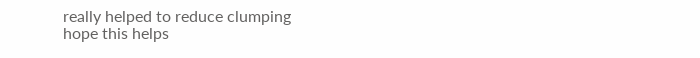really helped to reduce clumping
hope this helps